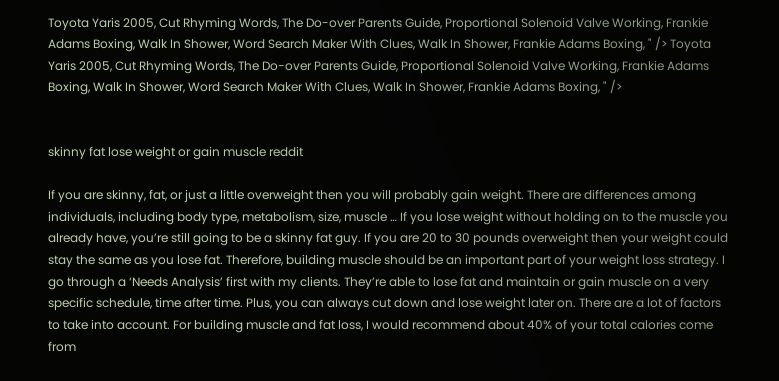Toyota Yaris 2005, Cut Rhyming Words, The Do-over Parents Guide, Proportional Solenoid Valve Working, Frankie Adams Boxing, Walk In Shower, Word Search Maker With Clues, Walk In Shower, Frankie Adams Boxing, " /> Toyota Yaris 2005, Cut Rhyming Words, The Do-over Parents Guide, Proportional Solenoid Valve Working, Frankie Adams Boxing, Walk In Shower, Word Search Maker With Clues, Walk In Shower, Frankie Adams Boxing, " />


skinny fat lose weight or gain muscle reddit

If you are skinny, fat, or just a little overweight then you will probably gain weight. There are differences among individuals, including body type, metabolism, size, muscle … If you lose weight without holding on to the muscle you already have, you’re still going to be a skinny fat guy. If you are 20 to 30 pounds overweight then your weight could stay the same as you lose fat. Therefore, building muscle should be an important part of your weight loss strategy. I go through a ‘Needs Analysis’ first with my clients. They’re able to lose fat and maintain or gain muscle on a very specific schedule, time after time. Plus, you can always cut down and lose weight later on. There are a lot of factors to take into account. For building muscle and fat loss, I would recommend about 40% of your total calories come from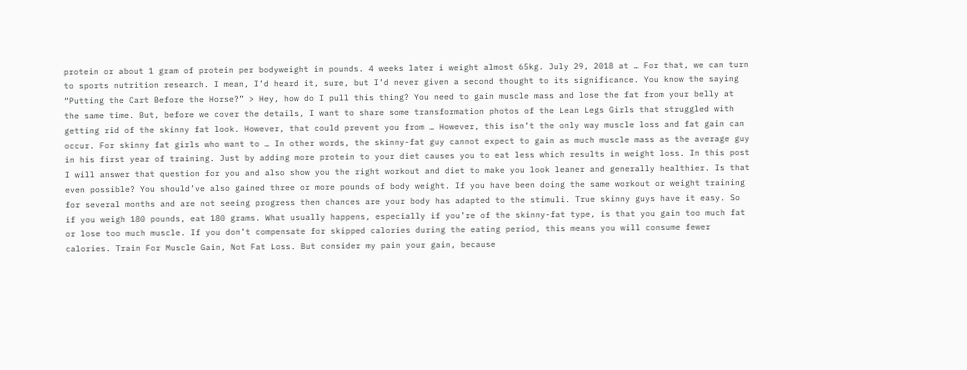protein or about 1 gram of protein per bodyweight in pounds. 4 weeks later i weight almost 65kg. July 29, 2018 at … For that, we can turn to sports nutrition research. I mean, I’d heard it, sure, but I’d never given a second thought to its significance. You know the saying “Putting the Cart Before the Horse?” > Hey, how do I pull this thing? You need to gain muscle mass and lose the fat from your belly at the same time. But, before we cover the details, I want to share some transformation photos of the Lean Legs Girls that struggled with getting rid of the skinny fat look. However, that could prevent you from … However, this isn’t the only way muscle loss and fat gain can occur. For skinny fat girls who want to … In other words, the skinny-fat guy cannot expect to gain as much muscle mass as the average guy in his first year of training. Just by adding more protein to your diet causes you to eat less which results in weight loss. In this post I will answer that question for you and also show you the right workout and diet to make you look leaner and generally healthier. Is that even possible? You should’ve also gained three or more pounds of body weight. If you have been doing the same workout or weight training for several months and are not seeing progress then chances are your body has adapted to the stimuli. True skinny guys have it easy. So if you weigh 180 pounds, eat 180 grams. What usually happens, especially if you’re of the skinny-fat type, is that you gain too much fat or lose too much muscle. If you don’t compensate for skipped calories during the eating period, this means you will consume fewer calories. Train For Muscle Gain, Not Fat Loss. But consider my pain your gain, because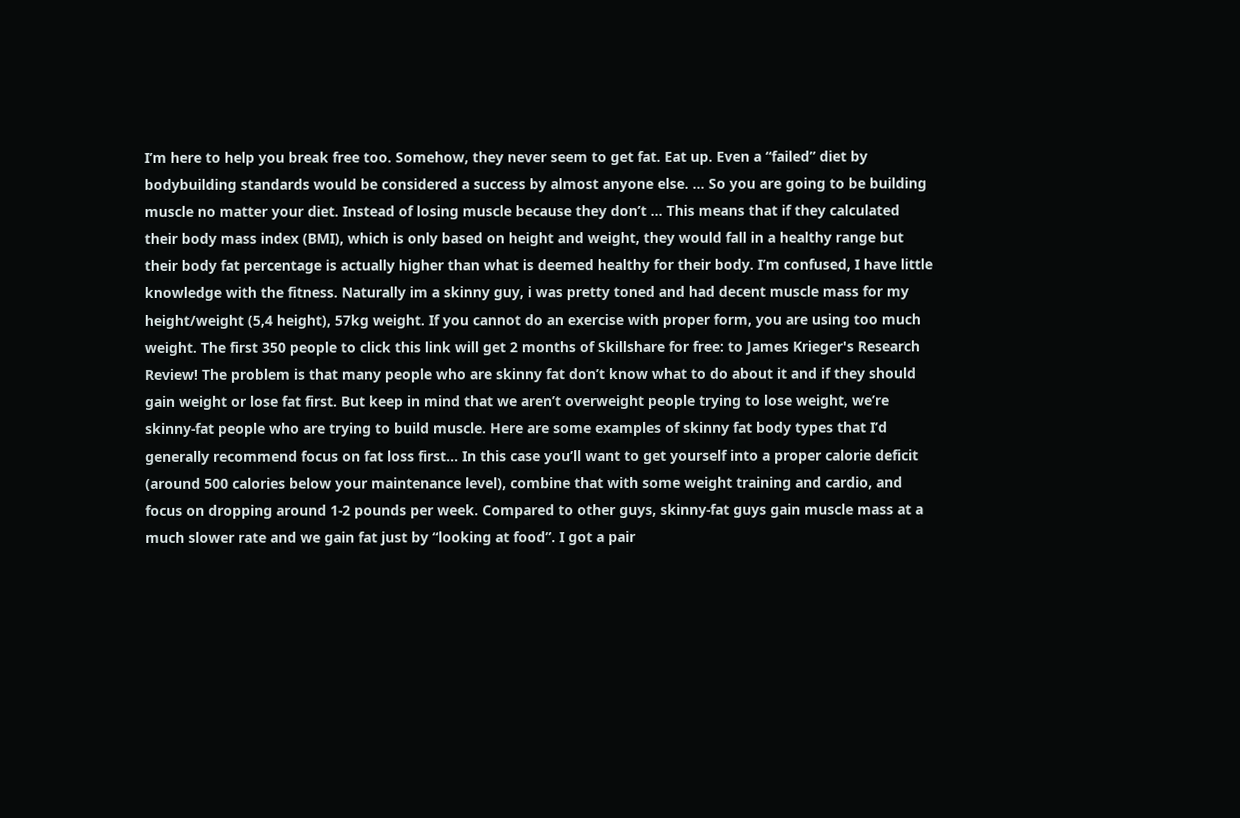I’m here to help you break free too. Somehow, they never seem to get fat. Eat up. Even a “failed” diet by bodybuilding standards would be considered a success by almost anyone else. … So you are going to be building muscle no matter your diet. Instead of losing muscle because they don’t … This means that if they calculated their body mass index (BMI), which is only based on height and weight, they would fall in a healthy range but their body fat percentage is actually higher than what is deemed healthy for their body. I’m confused, I have little knowledge with the fitness. Naturally im a skinny guy, i was pretty toned and had decent muscle mass for my height/weight (5,4 height), 57kg weight. If you cannot do an exercise with proper form, you are using too much weight. The first 350 people to click this link will get 2 months of Skillshare for free: to James Krieger's Research Review! The problem is that many people who are skinny fat don’t know what to do about it and if they should gain weight or lose fat first. But keep in mind that we aren’t overweight people trying to lose weight, we’re skinny-fat people who are trying to build muscle. Here are some examples of skinny fat body types that I’d generally recommend focus on fat loss first… In this case you’ll want to get yourself into a proper calorie deficit (around 500 calories below your maintenance level), combine that with some weight training and cardio, and focus on dropping around 1-2 pounds per week. Compared to other guys, skinny-fat guys gain muscle mass at a much slower rate and we gain fat just by “looking at food”. I got a pair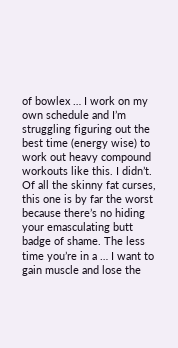of bowlex … I work on my own schedule and I’m struggling figuring out the best time (energy wise) to work out heavy compound workouts like this. I didn’t. Of all the skinny fat curses, this one is by far the worst because there’s no hiding your emasculating butt badge of shame. The less time you’re in a … I want to gain muscle and lose the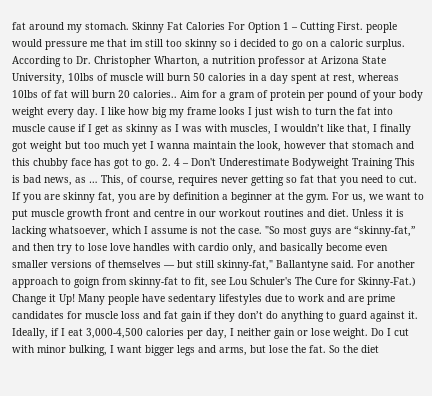fat around my stomach. Skinny Fat Calories For Option 1 – Cutting First. people would pressure me that im still too skinny so i decided to go on a caloric surplus. According to Dr. Christopher Wharton, a nutrition professor at Arizona State University, 10lbs of muscle will burn 50 calories in a day spent at rest, whereas 10lbs of fat will burn 20 calories.. Aim for a gram of protein per pound of your body weight every day. I like how big my frame looks I just wish to turn the fat into muscle cause if I get as skinny as I was with muscles, I wouldn’t like that, I finally got weight but too much yet I wanna maintain the look, however that stomach and this chubby face has got to go. 2. 4 – Don't Underestimate Bodyweight Training This is bad news, as … This, of course, requires never getting so fat that you need to cut. If you are skinny fat, you are by definition a beginner at the gym. For us, we want to put muscle growth front and centre in our workout routines and diet. Unless it is lacking whatsoever, which I assume is not the case. "So most guys are “skinny-fat,” and then try to lose love handles with cardio only, and basically become even smaller versions of themselves — but still skinny-fat," Ballantyne said. For another approach to goign from skinny-fat to fit, see Lou Schuler's The Cure for Skinny-Fat.) Change it Up! Many people have sedentary lifestyles due to work and are prime candidates for muscle loss and fat gain if they don’t do anything to guard against it. Ideally, if I eat 3,000-4,500 calories per day, I neither gain or lose weight. Do I cut with minor bulking, I want bigger legs and arms, but lose the fat. So the diet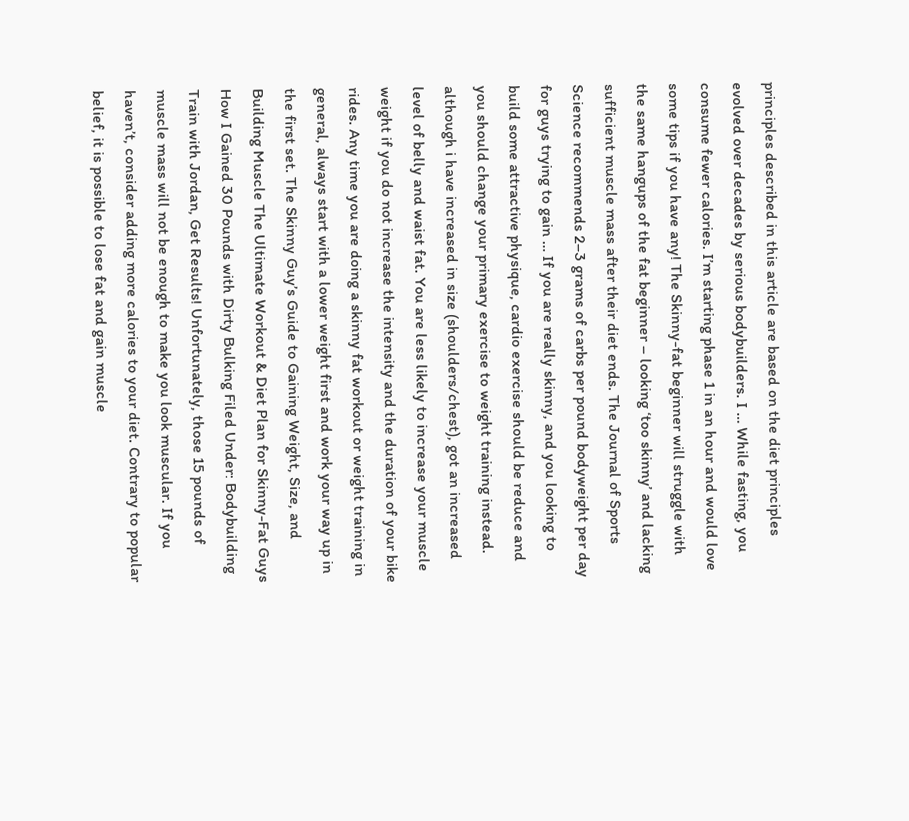principles described in this article are based on the diet principles evolved over decades by serious bodybuilders. I … While fasting, you consume fewer calories. I’m starting phase 1 in an hour and would love some tips if you have any! The Skinny-fat beginner will struggle with the same hangups of the fat beginner – looking ‘too skinny’ and lacking sufficient muscle mass after their diet ends. The Journal of Sports Science recommends 2–3 grams of carbs per pound bodyweight per day for guys trying to gain … If you are really skinny, and you looking to build some attractive physique, cardio exercise should be reduce and you should change your primary exercise to weight training instead. although i have increased in size (shoulders/chest), got an increased level of belly and waist fat. You are less likely to increase your muscle weight if you do not increase the intensity and the duration of your bike rides. Any time you are doing a skinny fat workout or weight training in general, always start with a lower weight first and work your way up in the first set. The Skinny Guy’s Guide to Gaining Weight, Size, and Building Muscle The Ultimate Workout & Diet Plan for Skinny-Fat Guys How I Gained 30 Pounds with Dirty Bulking Filed Under: Bodybuilding Train with Jordan, Get Results! Unfortunately, those 15 pounds of muscle mass will not be enough to make you look muscular. If you haven’t, consider adding more calories to your diet. Contrary to popular belief, it is possible to lose fat and gain muscle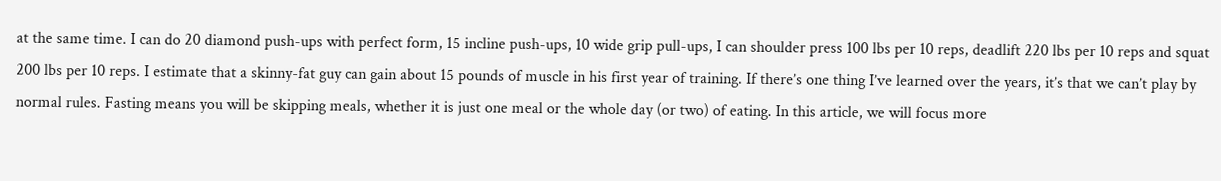at the same time. I can do 20 diamond push-ups with perfect form, 15 incline push-ups, 10 wide grip pull-ups, I can shoulder press 100 lbs per 10 reps, deadlift 220 lbs per 10 reps and squat 200 lbs per 10 reps. I estimate that a skinny-fat guy can gain about 15 pounds of muscle in his first year of training. If there’s one thing I’ve learned over the years, it’s that we can’t play by normal rules. Fasting means you will be skipping meals, whether it is just one meal or the whole day (or two) of eating. In this article, we will focus more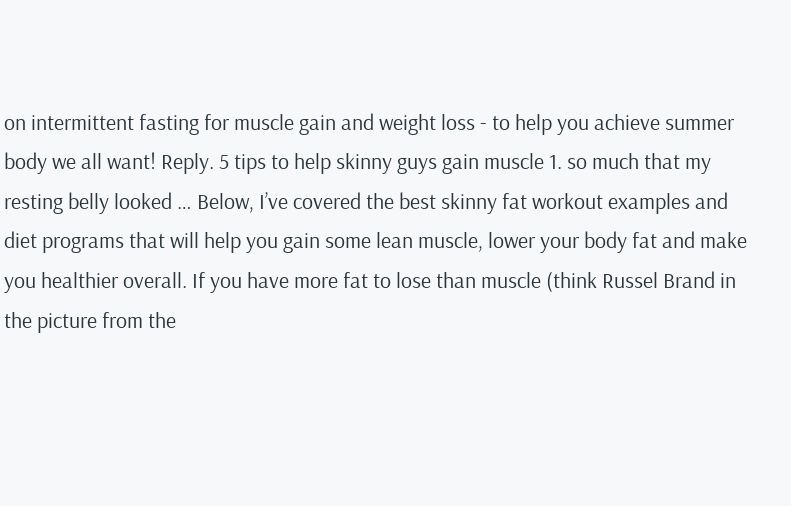on intermittent fasting for muscle gain and weight loss - to help you achieve summer body we all want! Reply. 5 tips to help skinny guys gain muscle 1. so much that my resting belly looked … Below, I’ve covered the best skinny fat workout examples and diet programs that will help you gain some lean muscle, lower your body fat and make you healthier overall. If you have more fat to lose than muscle (think Russel Brand in the picture from the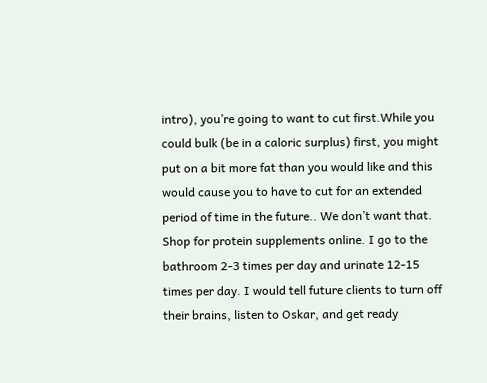intro), you’re going to want to cut first.While you could bulk (be in a caloric surplus) first, you might put on a bit more fat than you would like and this would cause you to have to cut for an extended period of time in the future.. We don’t want that. Shop for protein supplements online. I go to the bathroom 2-3 times per day and urinate 12-15 times per day. I would tell future clients to turn off their brains, listen to Oskar, and get ready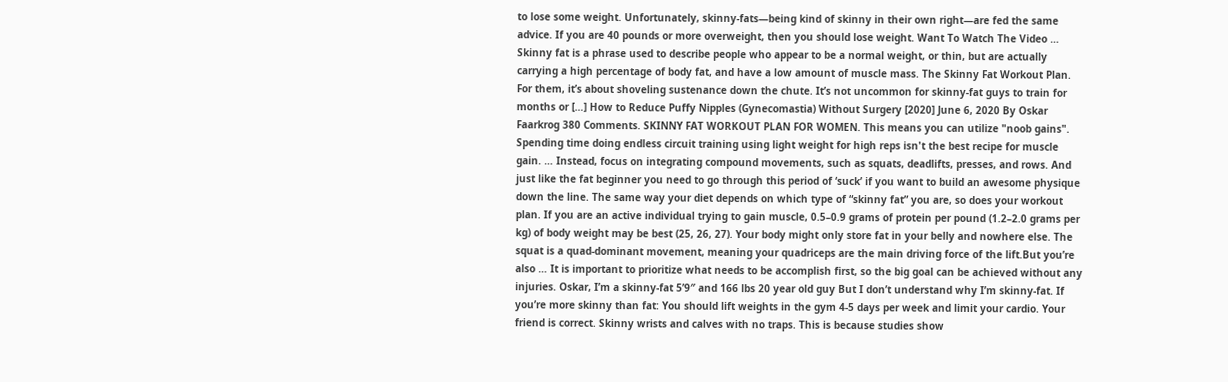to lose some weight. Unfortunately, skinny-fats—being kind of skinny in their own right—are fed the same advice. If you are 40 pounds or more overweight, then you should lose weight. Want To Watch The Video … Skinny fat is a phrase used to describe people who appear to be a normal weight, or thin, but are actually carrying a high percentage of body fat, and have a low amount of muscle mass. The Skinny Fat Workout Plan. For them, it’s about shoveling sustenance down the chute. It’s not uncommon for skinny-fat guys to train for months or […] How to Reduce Puffy Nipples (Gynecomastia) Without Surgery [2020] June 6, 2020 By Oskar Faarkrog 380 Comments. SKINNY FAT WORKOUT PLAN FOR WOMEN. This means you can utilize "noob gains". Spending time doing endless circuit training using light weight for high reps isn't the best recipe for muscle gain. … Instead, focus on integrating compound movements, such as squats, deadlifts, presses, and rows. And just like the fat beginner you need to go through this period of ‘suck’ if you want to build an awesome physique down the line. The same way your diet depends on which type of “skinny fat” you are, so does your workout plan. If you are an active individual trying to gain muscle, 0.5–0.9 grams of protein per pound (1.2–2.0 grams per kg) of body weight may be best (25, 26, 27). Your body might only store fat in your belly and nowhere else. The squat is a quad-dominant movement, meaning your quadriceps are the main driving force of the lift.But you’re also … It is important to prioritize what needs to be accomplish first, so the big goal can be achieved without any injuries. Oskar, I’m a skinny-fat 5’9″ and 166 lbs 20 year old guy But I don’t understand why I’m skinny-fat. If you’re more skinny than fat: You should lift weights in the gym 4-5 days per week and limit your cardio. Your friend is correct. Skinny wrists and calves with no traps. This is because studies show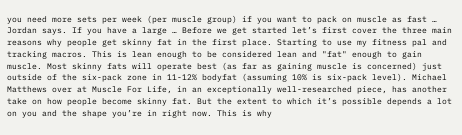you need more sets per week (per muscle group) if you want to pack on muscle as fast … Jordan says. If you have a large … Before we get started let’s first cover the three main reasons why people get skinny fat in the first place. Starting to use my fitness pal and tracking macros. This is lean enough to be considered lean and "fat" enough to gain muscle. Most skinny fats will operate best (as far as gaining muscle is concerned) just outside of the six-pack zone in 11-12% bodyfat (assuming 10% is six-pack level). Michael Matthews over at Muscle For Life, in an exceptionally well-researched piece, has another take on how people become skinny fat. But the extent to which it’s possible depends a lot on you and the shape you’re in right now. This is why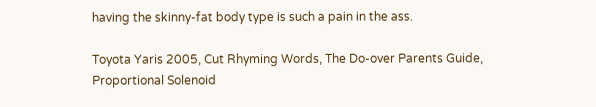having the skinny-fat body type is such a pain in the ass.

Toyota Yaris 2005, Cut Rhyming Words, The Do-over Parents Guide, Proportional Solenoid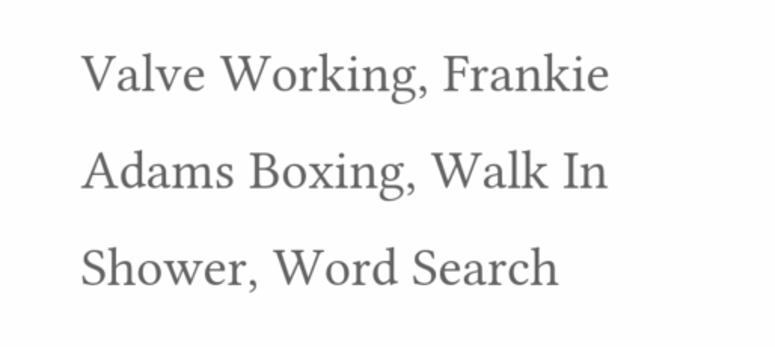Valve Working, Frankie Adams Boxing, Walk In Shower, Word Search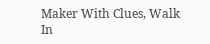Maker With Clues, Walk In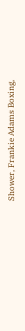Shower, Frankie Adams Boxing,